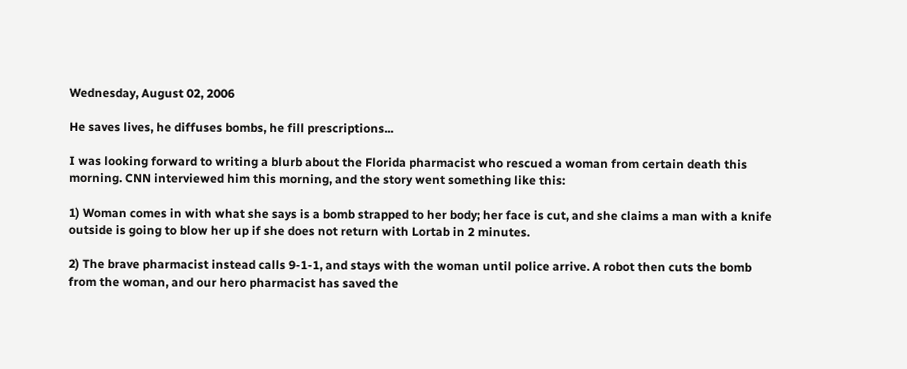Wednesday, August 02, 2006

He saves lives, he diffuses bombs, he fill prescriptions...

I was looking forward to writing a blurb about the Florida pharmacist who rescued a woman from certain death this morning. CNN interviewed him this morning, and the story went something like this:

1) Woman comes in with what she says is a bomb strapped to her body; her face is cut, and she claims a man with a knife outside is going to blow her up if she does not return with Lortab in 2 minutes.

2) The brave pharmacist instead calls 9-1-1, and stays with the woman until police arrive. A robot then cuts the bomb from the woman, and our hero pharmacist has saved the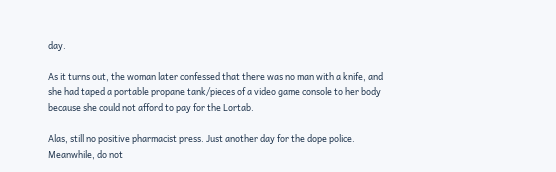day.

As it turns out, the woman later confessed that there was no man with a knife, and she had taped a portable propane tank/pieces of a video game console to her body because she could not afford to pay for the Lortab.

Alas, still no positive pharmacist press. Just another day for the dope police. Meanwhile, do not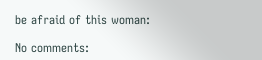be afraid of this woman:

No comments: